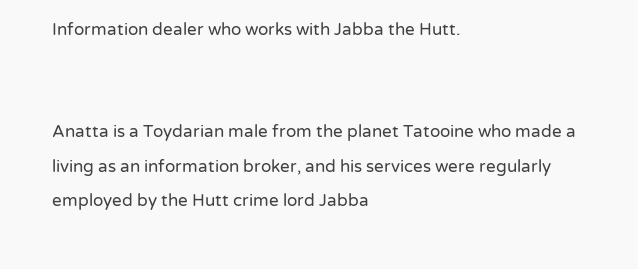Information dealer who works with Jabba the Hutt.


Anatta is a Toydarian male from the planet Tatooine who made a living as an information broker, and his services were regularly employed by the Hutt crime lord Jabba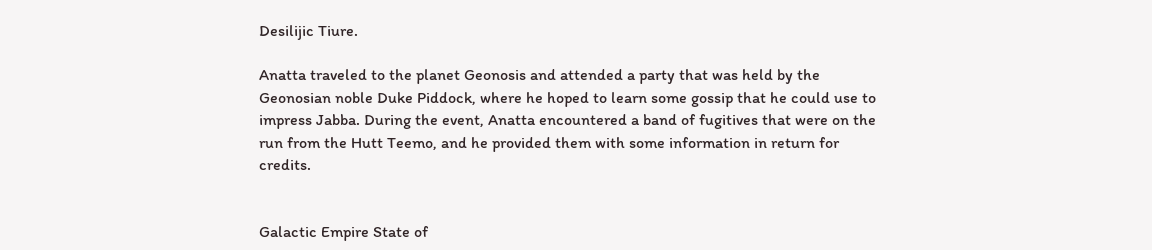Desilijic Tiure.

Anatta traveled to the planet Geonosis and attended a party that was held by the Geonosian noble Duke Piddock, where he hoped to learn some gossip that he could use to impress Jabba. During the event, Anatta encountered a band of fugitives that were on the run from the Hutt Teemo, and he provided them with some information in return for credits.


Galactic Empire State of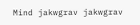Mind jakwgrav jakwgrav